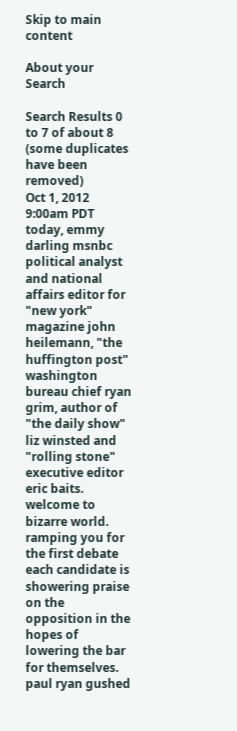Skip to main content

About your Search

Search Results 0 to 7 of about 8 (some duplicates have been removed)
Oct 1, 2012 9:00am PDT
today, emmy darling msnbc political analyst and national affairs editor for "new york" magazine john heilemann, "the huffington post" washington bureau chief ryan grim, author of "the daily show" liz winsted and "rolling stone" executive editor eric baits. welcome to bizarre world. ramping you for the first debate each candidate is showering praise on the opposition in the hopes of lowering the bar for themselves. paul ryan gushed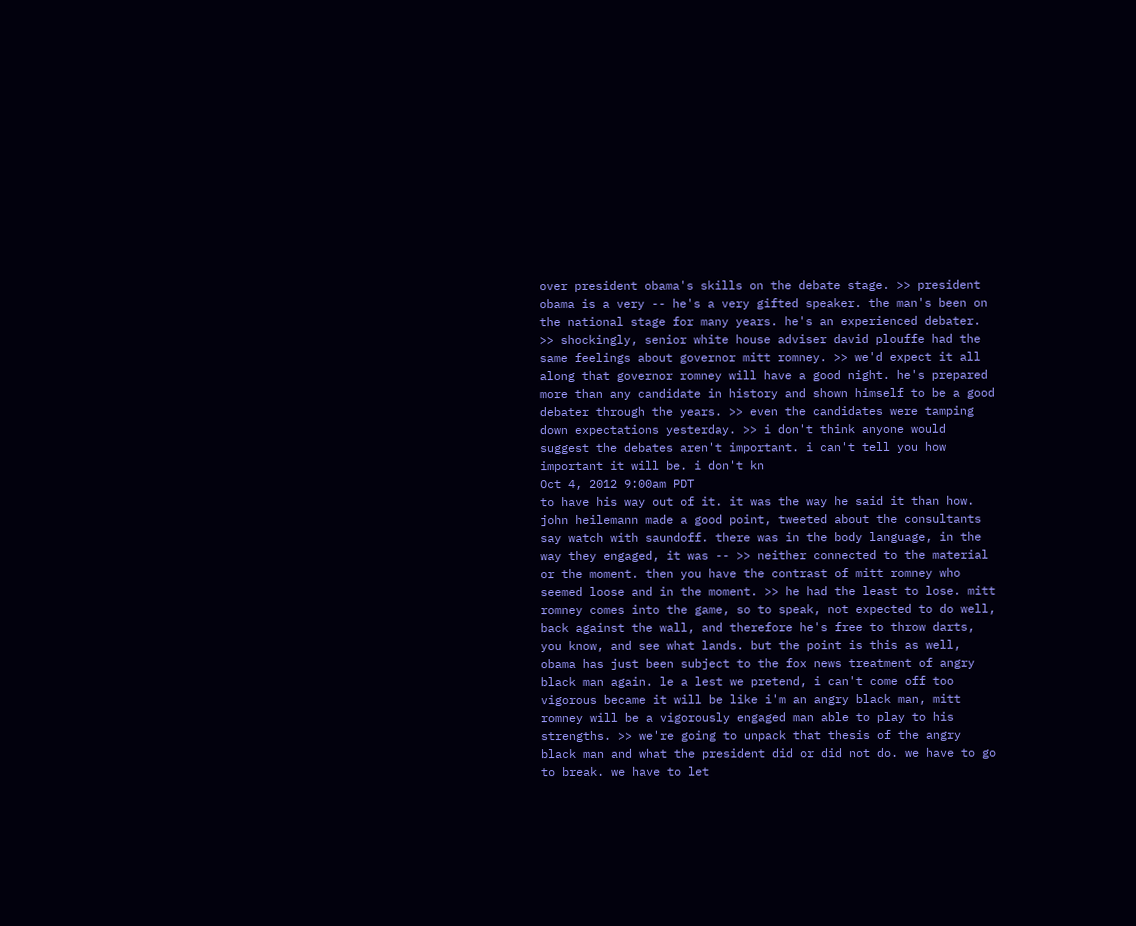over president obama's skills on the debate stage. >> president obama is a very -- he's a very gifted speaker. the man's been on the national stage for many years. he's an experienced debater. >> shockingly, senior white house adviser david plouffe had the same feelings about governor mitt romney. >> we'd expect it all along that governor romney will have a good night. he's prepared more than any candidate in history and shown himself to be a good debater through the years. >> even the candidates were tamping down expectations yesterday. >> i don't think anyone would suggest the debates aren't important. i can't tell you how important it will be. i don't kn
Oct 4, 2012 9:00am PDT
to have his way out of it. it was the way he said it than how. john heilemann made a good point, tweeted about the consultants say watch with saundoff. there was in the body language, in the way they engaged, it was -- >> neither connected to the material or the moment. then you have the contrast of mitt romney who seemed loose and in the moment. >> he had the least to lose. mitt romney comes into the game, so to speak, not expected to do well, back against the wall, and therefore he's free to throw darts, you know, and see what lands. but the point is this as well, obama has just been subject to the fox news treatment of angry black man again. le a lest we pretend, i can't come off too vigorous became it will be like i'm an angry black man, mitt romney will be a vigorously engaged man able to play to his strengths. >> we're going to unpack that thesis of the angry black man and what the president did or did not do. we have to go to break. we have to let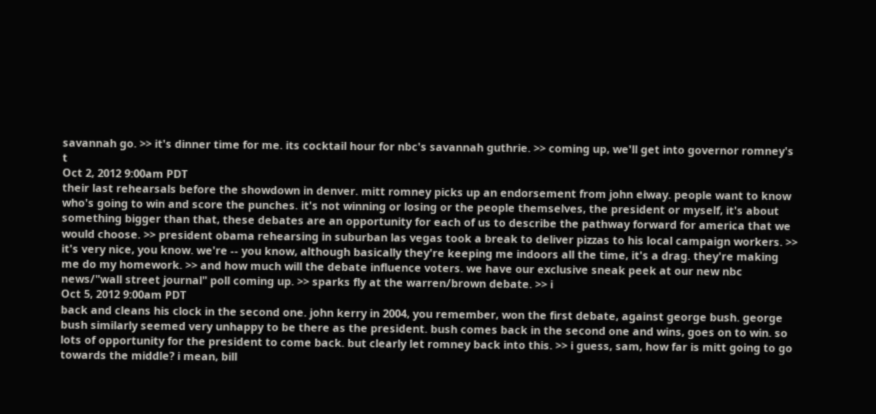savannah go. >> it's dinner time for me. its cocktail hour for nbc's savannah guthrie. >> coming up, we'll get into governor romney's t
Oct 2, 2012 9:00am PDT
their last rehearsals before the showdown in denver. mitt romney picks up an endorsement from john elway. people want to know who's going to win and score the punches. it's not winning or losing or the people themselves, the president or myself, it's about something bigger than that, these debates are an opportunity for each of us to describe the pathway forward for america that we would choose. >> president obama rehearsing in suburban las vegas took a break to deliver pizzas to his local campaign workers. >> it's very nice, you know. we're -- you know, although basically they're keeping me indoors all the time, it's a drag. they're making me do my homework. >> and how much will the debate influence voters. we have our exclusive sneak peek at our new nbc news/"wall street journal" poll coming up. >> sparks fly at the warren/brown debate. >> i
Oct 5, 2012 9:00am PDT
back and cleans his clock in the second one. john kerry in 2004, you remember, won the first debate, against george bush. george bush similarly seemed very unhappy to be there as the president. bush comes back in the second one and wins, goes on to win. so lots of opportunity for the president to come back. but clearly let romney back into this. >> i guess, sam, how far is mitt going to go towards the middle? i mean, bill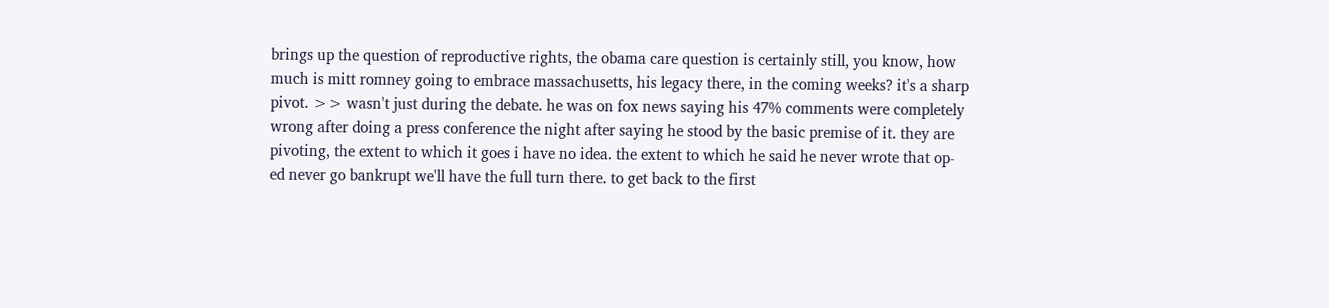brings up the question of reproductive rights, the obama care question is certainly still, you know, how much is mitt romney going to embrace massachusetts, his legacy there, in the coming weeks? it's a sharp pivot. >> wasn't just during the debate. he was on fox news saying his 47% comments were completely wrong after doing a press conference the night after saying he stood by the basic premise of it. they are pivoting, the extent to which it goes i have no idea. the extent to which he said he never wrote that op-ed never go bankrupt we'll have the full turn there. to get back to the first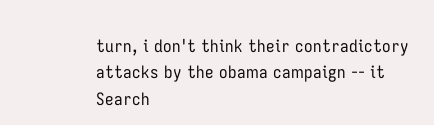turn, i don't think their contradictory attacks by the obama campaign -- it
Search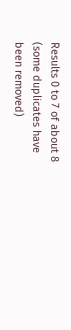Results 0 to 7 of about 8 (some duplicates have been removed)